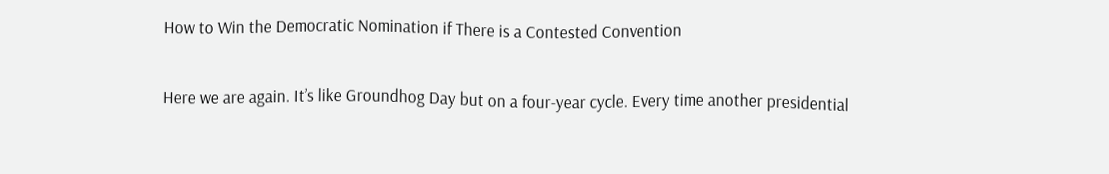How to Win the Democratic Nomination if There is a Contested Convention

Here we are again. It’s like Groundhog Day but on a four-year cycle. Every time another presidential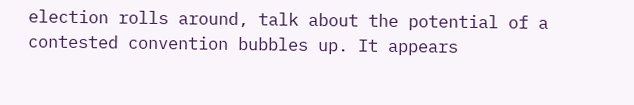election rolls around, talk about the potential of a contested convention bubbles up. It appears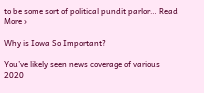to be some sort of political pundit parlor… Read More ›

Why is Iowa So Important?

You’ve likely seen news coverage of various 2020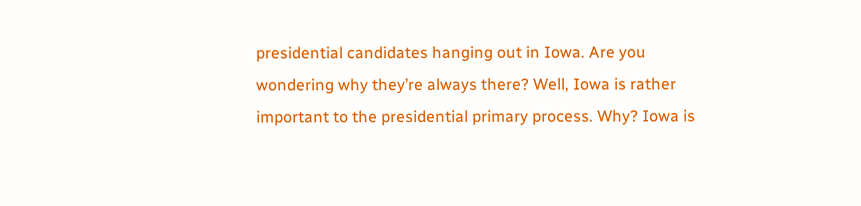presidential candidates hanging out in Iowa. Are you wondering why they’re always there? Well, Iowa is rather important to the presidential primary process. Why? Iowa is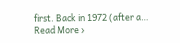first. Back in 1972 (after a… Read More ›